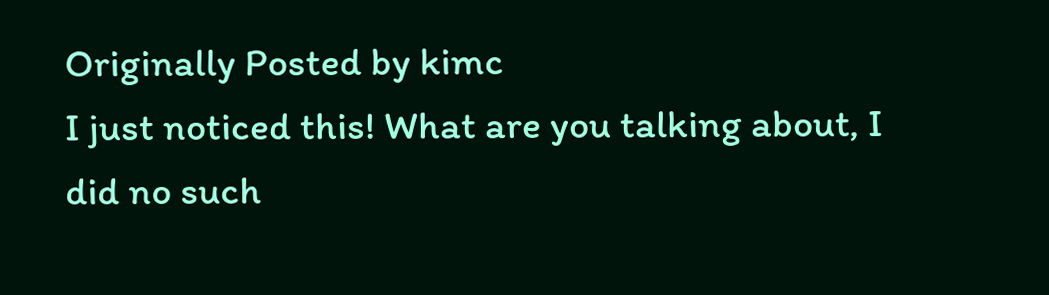Originally Posted by kimc
I just noticed this! What are you talking about, I did no such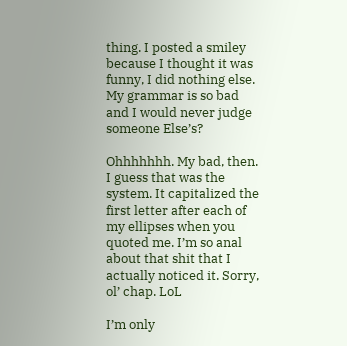thing. I posted a smiley because I thought it was funny, I did nothing else. My grammar is so bad and I would never judge someone Else’s?

Ohhhhhhh. My bad, then. I guess that was the system. It capitalized the first letter after each of my ellipses when you quoted me. I’m so anal about that shit that I actually noticed it. Sorry, ol’ chap. LoL

I’m only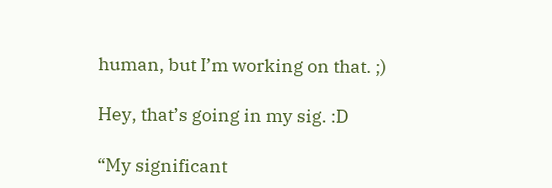human, but I’m working on that. ;)

Hey, that’s going in my sig. :D

“My significant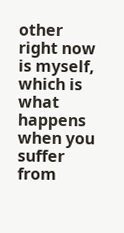other right now is myself, which is what happens when you suffer from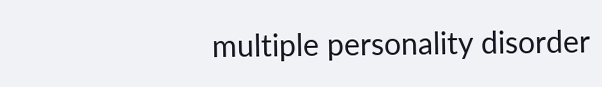multiple personality disorder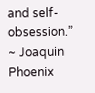and self-obsession.” ~ Joaquin Phoenix